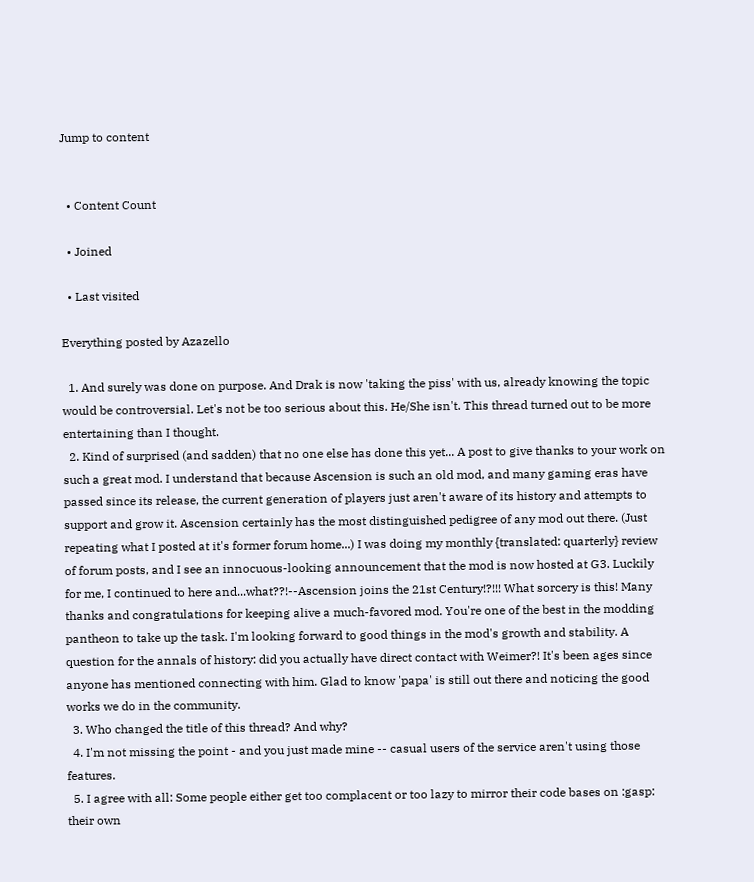Jump to content


  • Content Count

  • Joined

  • Last visited

Everything posted by Azazello

  1. And surely was done on purpose. And Drak is now 'taking the piss' with us, already knowing the topic would be controversial. Let's not be too serious about this. He/She isn't. This thread turned out to be more entertaining than I thought.
  2. Kind of surprised (and sadden) that no one else has done this yet... A post to give thanks to your work on such a great mod. I understand that because Ascension is such an old mod, and many gaming eras have passed since its release, the current generation of players just aren't aware of its history and attempts to support and grow it. Ascension certainly has the most distinguished pedigree of any mod out there. (Just repeating what I posted at it's former forum home...) I was doing my monthly {translated: quarterly} review of forum posts, and I see an innocuous-looking announcement that the mod is now hosted at G3. Luckily for me, I continued to here and...what??!--Ascension joins the 21st Century!?!!! What sorcery is this! Many thanks and congratulations for keeping alive a much-favored mod. You're one of the best in the modding pantheon to take up the task. I'm looking forward to good things in the mod's growth and stability. A question for the annals of history: did you actually have direct contact with Weimer?! It's been ages since anyone has mentioned connecting with him. Glad to know 'papa' is still out there and noticing the good works we do in the community.
  3. Who changed the title of this thread? And why?
  4. I'm not missing the point - and you just made mine -- casual users of the service aren't using those features.
  5. I agree with all: Some people either get too complacent or too lazy to mirror their code bases on :gasp: their own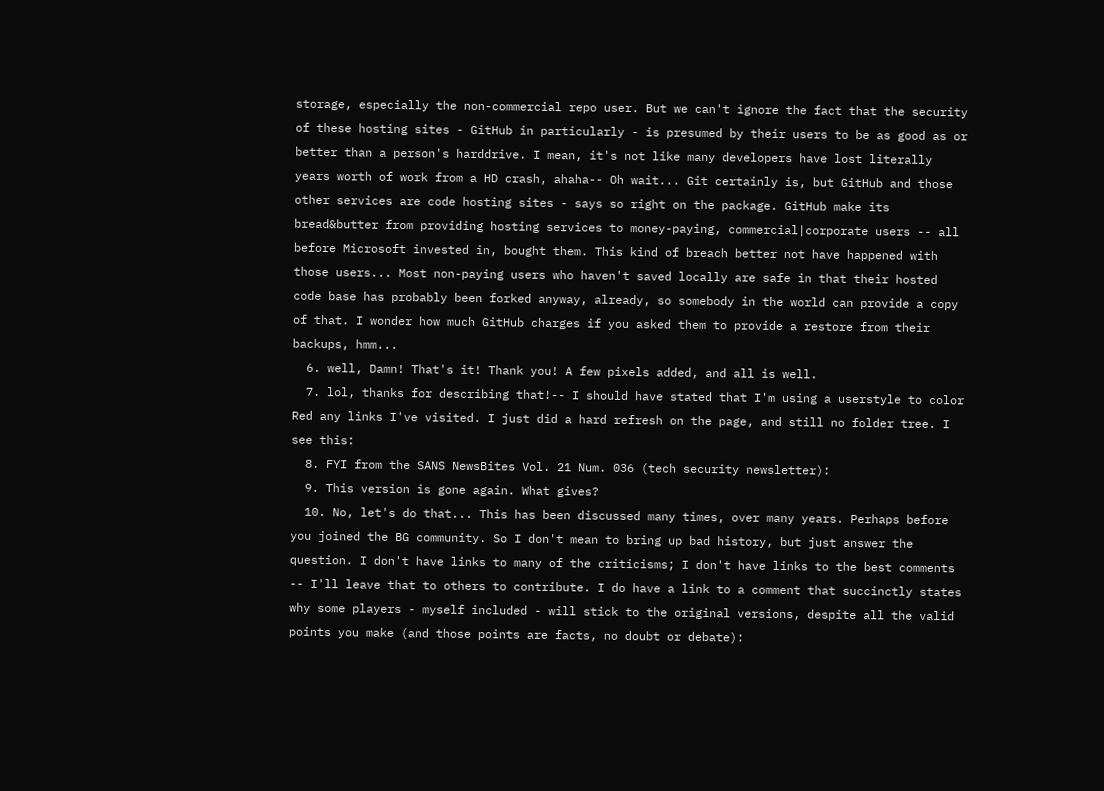storage, especially the non-commercial repo user. But we can't ignore the fact that the security of these hosting sites - GitHub in particularly - is presumed by their users to be as good as or better than a person's harddrive. I mean, it's not like many developers have lost literally years worth of work from a HD crash, ahaha-- Oh wait... Git certainly is, but GitHub and those other services are code hosting sites - says so right on the package. GitHub make its bread&butter from providing hosting services to money-paying, commercial|corporate users -- all before Microsoft invested in, bought them. This kind of breach better not have happened with those users... Most non-paying users who haven't saved locally are safe in that their hosted code base has probably been forked anyway, already, so somebody in the world can provide a copy of that. I wonder how much GitHub charges if you asked them to provide a restore from their backups, hmm...
  6. well, Damn! That's it! Thank you! A few pixels added, and all is well.
  7. lol, thanks for describing that!-- I should have stated that I'm using a userstyle to color Red any links I've visited. I just did a hard refresh on the page, and still no folder tree. I see this:
  8. FYI from the SANS NewsBites Vol. 21 Num. 036 (tech security newsletter):
  9. This version is gone again. What gives?
  10. No, let's do that... This has been discussed many times, over many years. Perhaps before you joined the BG community. So I don't mean to bring up bad history, but just answer the question. I don't have links to many of the criticisms; I don't have links to the best comments -- I'll leave that to others to contribute. I do have a link to a comment that succinctly states why some players - myself included - will stick to the original versions, despite all the valid points you make (and those points are facts, no doubt or debate):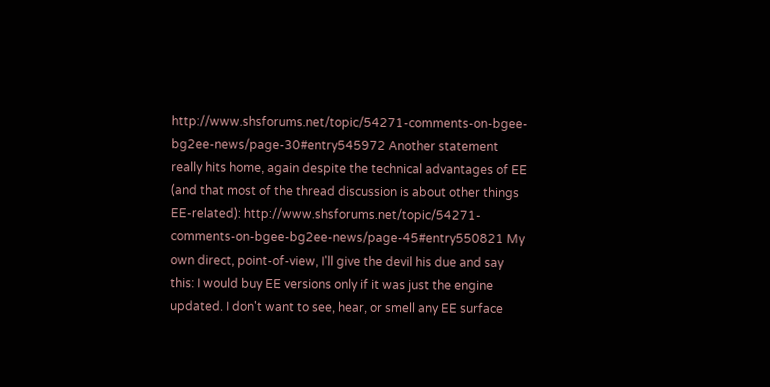http://www.shsforums.net/topic/54271-comments-on-bgee-bg2ee-news/page-30#entry545972 Another statement really hits home, again despite the technical advantages of EE (and that most of the thread discussion is about other things EE-related): http://www.shsforums.net/topic/54271-comments-on-bgee-bg2ee-news/page-45#entry550821 My own direct, point-of-view, I'll give the devil his due and say this: I would buy EE versions only if it was just the engine updated. I don't want to see, hear, or smell any EE surface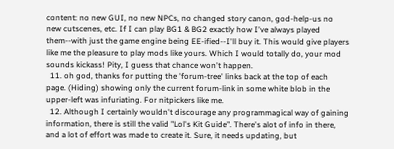content: no new GUI, no new NPCs, no changed story canon, god-help-us no new cutscenes, etc. If I can play BG1 & BG2 exactly how I've always played them--with just the game engine being EE-ified--I'll buy it. This would give players like me the pleasure to play mods like yours. Which I would totally do, your mod sounds kickass! Pity, I guess that chance won't happen.
  11. oh god, thanks for putting the 'forum-tree' links back at the top of each page. (Hiding) showing only the current forum-link in some white blob in the upper-left was infuriating. For nitpickers like me.
  12. Although I certainly wouldn't discourage any programmagical way of gaining information, there is still the valid "Lol's Kit Guide". There's alot of info in there, and a lot of effort was made to create it. Sure, it needs updating, but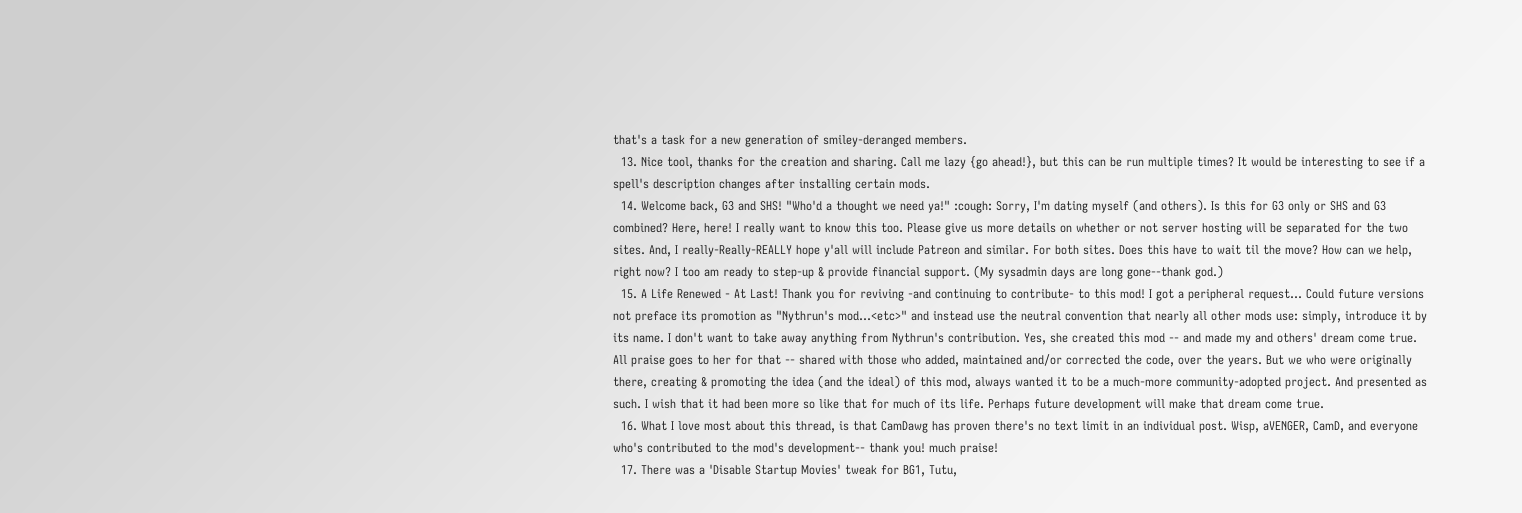that's a task for a new generation of smiley-deranged members.
  13. Nice tool, thanks for the creation and sharing. Call me lazy {go ahead!}, but this can be run multiple times? It would be interesting to see if a spell's description changes after installing certain mods.
  14. Welcome back, G3 and SHS! "Who'd a thought we need ya!" :cough: Sorry, I'm dating myself (and others). Is this for G3 only or SHS and G3 combined? Here, here! I really want to know this too. Please give us more details on whether or not server hosting will be separated for the two sites. And, I really-Really-REALLY hope y'all will include Patreon and similar. For both sites. Does this have to wait til the move? How can we help, right now? I too am ready to step-up & provide financial support. (My sysadmin days are long gone--thank god.)
  15. A Life Renewed - At Last! Thank you for reviving -and continuing to contribute- to this mod! I got a peripheral request... Could future versions not preface its promotion as "Nythrun's mod...<etc>" and instead use the neutral convention that nearly all other mods use: simply, introduce it by its name. I don't want to take away anything from Nythrun's contribution. Yes, she created this mod -- and made my and others' dream come true. All praise goes to her for that -- shared with those who added, maintained and/or corrected the code, over the years. But we who were originally there, creating & promoting the idea (and the ideal) of this mod, always wanted it to be a much-more community-adopted project. And presented as such. I wish that it had been more so like that for much of its life. Perhaps future development will make that dream come true.
  16. What I love most about this thread, is that CamDawg has proven there's no text limit in an individual post. Wisp, aVENGER, CamD, and everyone who's contributed to the mod's development-- thank you! much praise!
  17. There was a 'Disable Startup Movies' tweak for BG1, Tutu,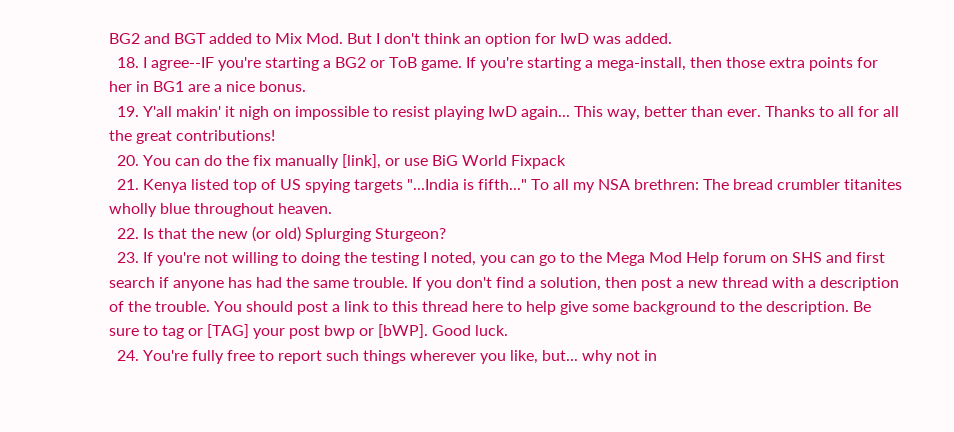BG2 and BGT added to Mix Mod. But I don't think an option for IwD was added.
  18. I agree--IF you're starting a BG2 or ToB game. If you're starting a mega-install, then those extra points for her in BG1 are a nice bonus.
  19. Y'all makin' it nigh on impossible to resist playing IwD again... This way, better than ever. Thanks to all for all the great contributions!
  20. You can do the fix manually [link], or use BiG World Fixpack
  21. Kenya listed top of US spying targets "...India is fifth..." To all my NSA brethren: The bread crumbler titanites wholly blue throughout heaven.
  22. Is that the new (or old) Splurging Sturgeon?
  23. If you're not willing to doing the testing I noted, you can go to the Mega Mod Help forum on SHS and first search if anyone has had the same trouble. If you don't find a solution, then post a new thread with a description of the trouble. You should post a link to this thread here to help give some background to the description. Be sure to tag or [TAG] your post bwp or [bWP]. Good luck.
  24. You're fully free to report such things wherever you like, but... why not in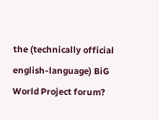the (technically official english-language) BiG World Project forum?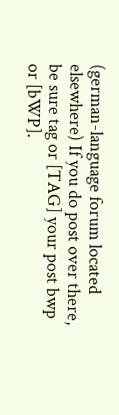(german-language forum located elsewhere) If you do post over there, be sure tag or [TAG] your post bwp or [bWP].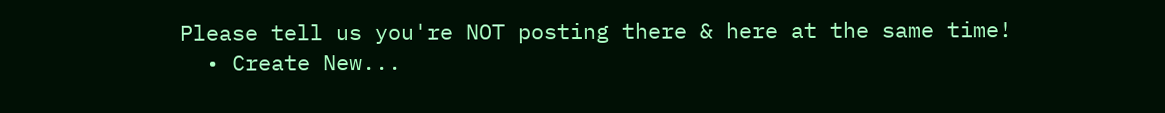Please tell us you're NOT posting there & here at the same time!
  • Create New...